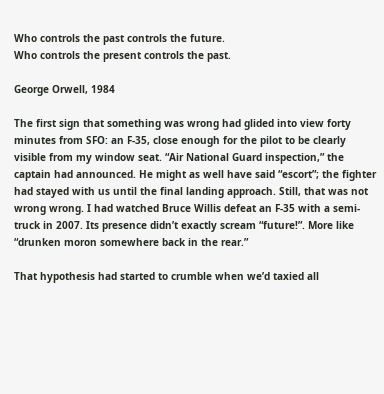Who controls the past controls the future.
Who controls the present controls the past.

George Orwell, 1984

The first sign that something was wrong had glided into view forty minutes from SFO: an F-35, close enough for the pilot to be clearly visible from my window seat. “Air National Guard inspection,” the captain had announced. He might as well have said “escort”; the fighter had stayed with us until the final landing approach. Still, that was not wrong wrong. I had watched Bruce Willis defeat an F-35 with a semi-truck in 2007. Its presence didn’t exactly scream “future!”. More like “drunken moron somewhere back in the rear.”

That hypothesis had started to crumble when we’d taxied all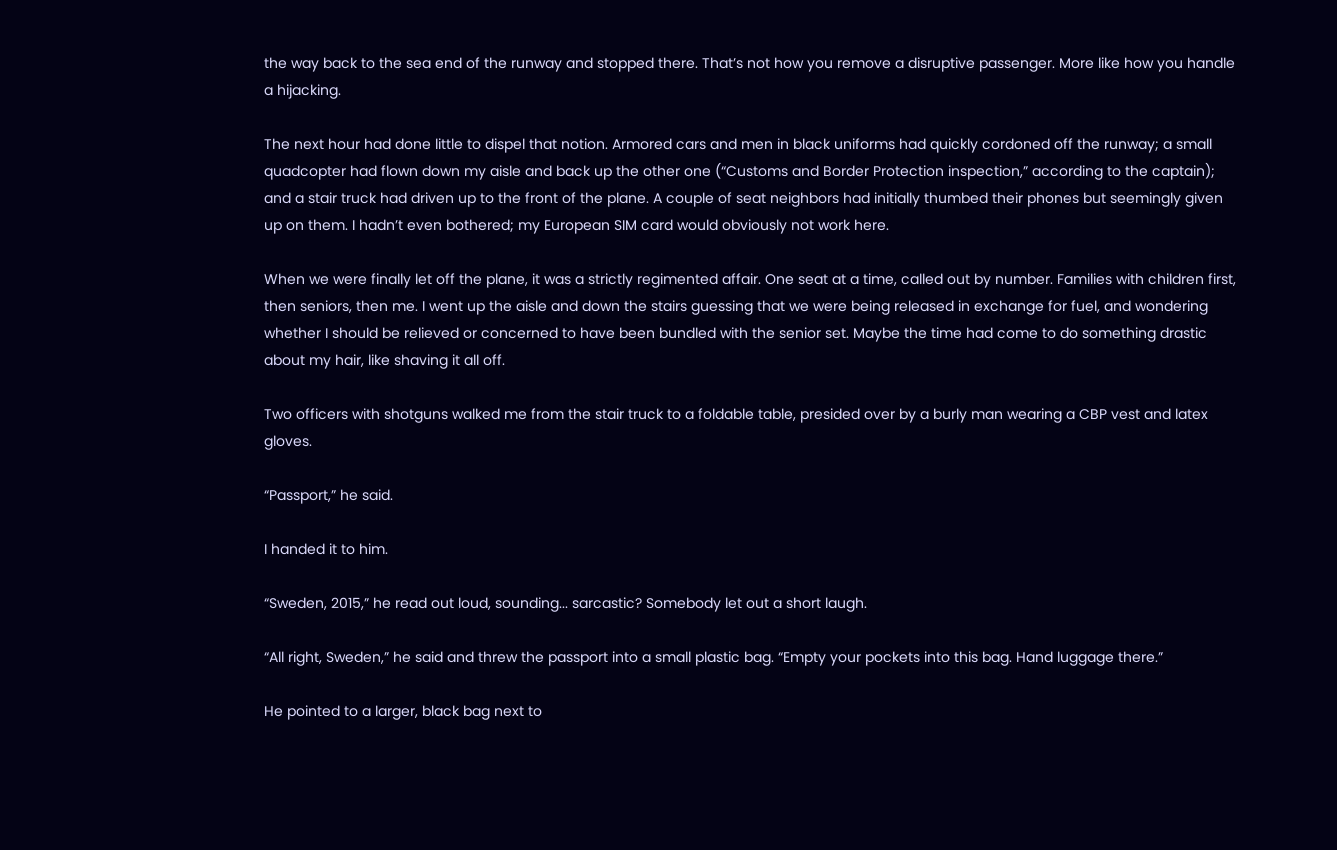the way back to the sea end of the runway and stopped there. That’s not how you remove a disruptive passenger. More like how you handle a hijacking.

The next hour had done little to dispel that notion. Armored cars and men in black uniforms had quickly cordoned off the runway; a small quadcopter had flown down my aisle and back up the other one (“Customs and Border Protection inspection,” according to the captain); and a stair truck had driven up to the front of the plane. A couple of seat neighbors had initially thumbed their phones but seemingly given up on them. I hadn’t even bothered; my European SIM card would obviously not work here.

When we were finally let off the plane, it was a strictly regimented affair. One seat at a time, called out by number. Families with children first, then seniors, then me. I went up the aisle and down the stairs guessing that we were being released in exchange for fuel, and wondering whether I should be relieved or concerned to have been bundled with the senior set. Maybe the time had come to do something drastic about my hair, like shaving it all off.

Two officers with shotguns walked me from the stair truck to a foldable table, presided over by a burly man wearing a CBP vest and latex gloves.

“Passport,” he said.

I handed it to him.

“Sweden, 2015,” he read out loud, sounding... sarcastic? Somebody let out a short laugh.

“All right, Sweden,” he said and threw the passport into a small plastic bag. “Empty your pockets into this bag. Hand luggage there.”

He pointed to a larger, black bag next to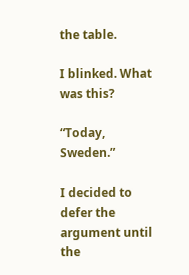the table.

I blinked. What was this?

“Today, Sweden.”

I decided to defer the argument until the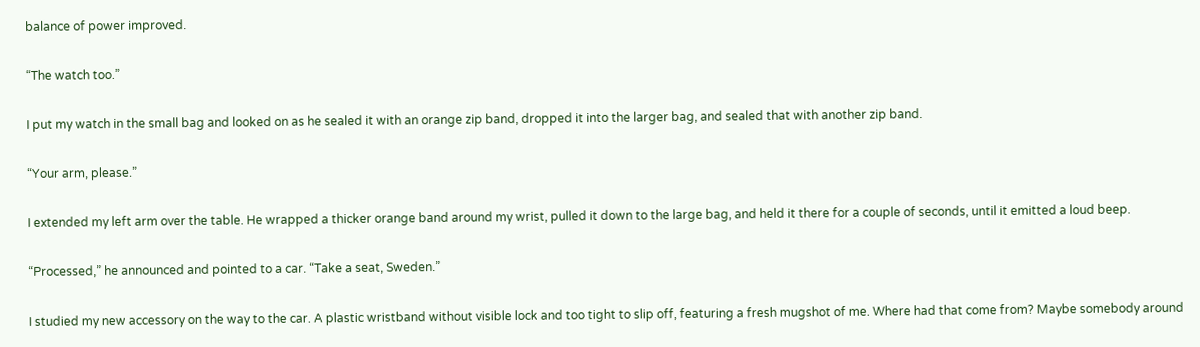balance of power improved.

“The watch too.”

I put my watch in the small bag and looked on as he sealed it with an orange zip band, dropped it into the larger bag, and sealed that with another zip band.

“Your arm, please.”

I extended my left arm over the table. He wrapped a thicker orange band around my wrist, pulled it down to the large bag, and held it there for a couple of seconds, until it emitted a loud beep.

“Processed,” he announced and pointed to a car. “Take a seat, Sweden.”

I studied my new accessory on the way to the car. A plastic wristband without visible lock and too tight to slip off, featuring a fresh mugshot of me. Where had that come from? Maybe somebody around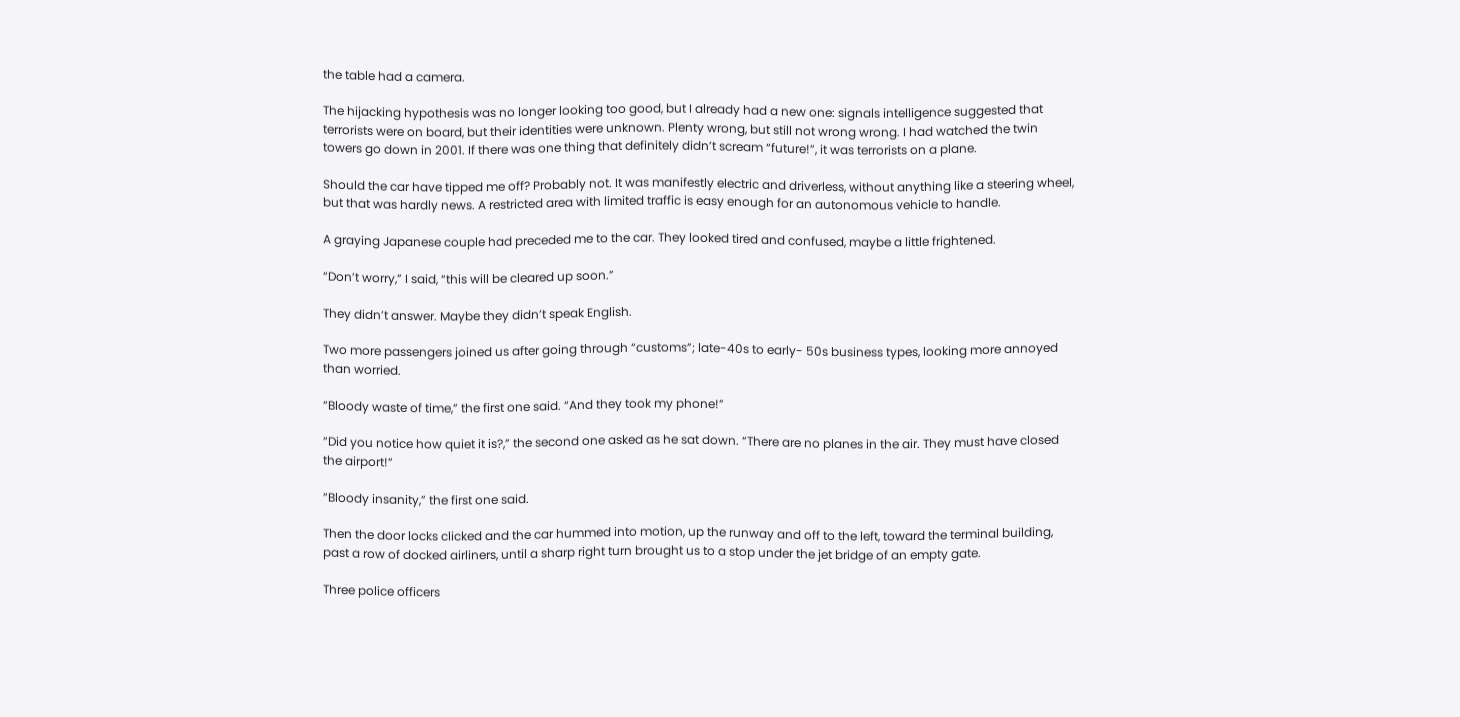the table had a camera.

The hijacking hypothesis was no longer looking too good, but I already had a new one: signals intelligence suggested that terrorists were on board, but their identities were unknown. Plenty wrong, but still not wrong wrong. I had watched the twin towers go down in 2001. If there was one thing that definitely didn’t scream “future!”, it was terrorists on a plane.

Should the car have tipped me off? Probably not. It was manifestly electric and driverless, without anything like a steering wheel, but that was hardly news. A restricted area with limited traffic is easy enough for an autonomous vehicle to handle.

A graying Japanese couple had preceded me to the car. They looked tired and confused, maybe a little frightened.

“Don’t worry,” I said, “this will be cleared up soon.”

They didn’t answer. Maybe they didn’t speak English.

Two more passengers joined us after going through “customs”; late-40s to early- 50s business types, looking more annoyed than worried.

“Bloody waste of time,” the first one said. “And they took my phone!”

“Did you notice how quiet it is?,” the second one asked as he sat down. “There are no planes in the air. They must have closed the airport!”

“Bloody insanity,” the first one said.

Then the door locks clicked and the car hummed into motion, up the runway and off to the left, toward the terminal building, past a row of docked airliners, until a sharp right turn brought us to a stop under the jet bridge of an empty gate.

Three police officers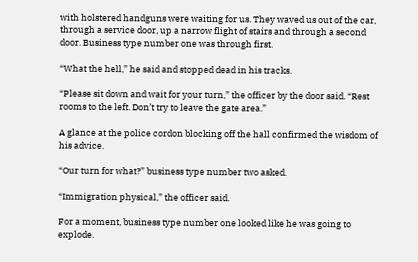with holstered handguns were waiting for us. They waved us out of the car, through a service door, up a narrow flight of stairs and through a second door. Business type number one was through first.

“What the hell,” he said and stopped dead in his tracks.

“Please sit down and wait for your turn,” the officer by the door said. “Rest rooms to the left. Don’t try to leave the gate area.”

A glance at the police cordon blocking off the hall confirmed the wisdom of his advice.

“Our turn for what?” business type number two asked.

“Immigration physical,” the officer said.

For a moment, business type number one looked like he was going to explode.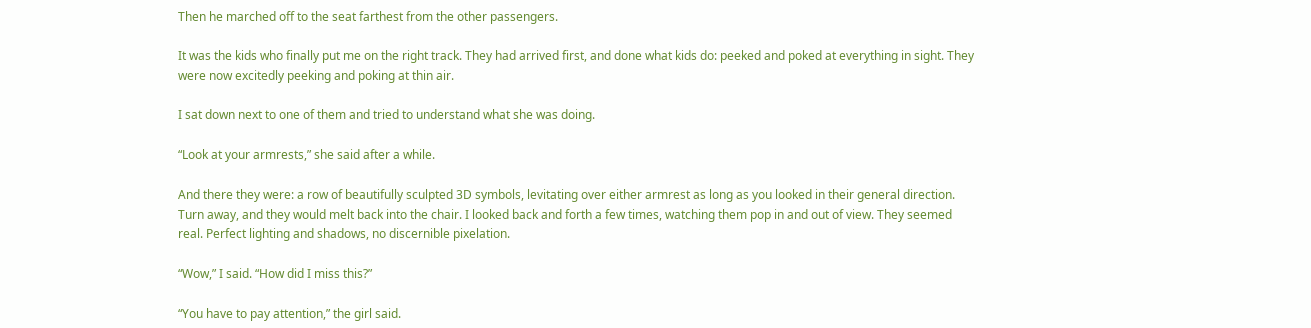Then he marched off to the seat farthest from the other passengers.

It was the kids who finally put me on the right track. They had arrived first, and done what kids do: peeked and poked at everything in sight. They were now excitedly peeking and poking at thin air.

I sat down next to one of them and tried to understand what she was doing.

“Look at your armrests,” she said after a while.

And there they were: a row of beautifully sculpted 3D symbols, levitating over either armrest as long as you looked in their general direction. Turn away, and they would melt back into the chair. I looked back and forth a few times, watching them pop in and out of view. They seemed real. Perfect lighting and shadows, no discernible pixelation.

“Wow,” I said. “How did I miss this?”

“You have to pay attention,” the girl said.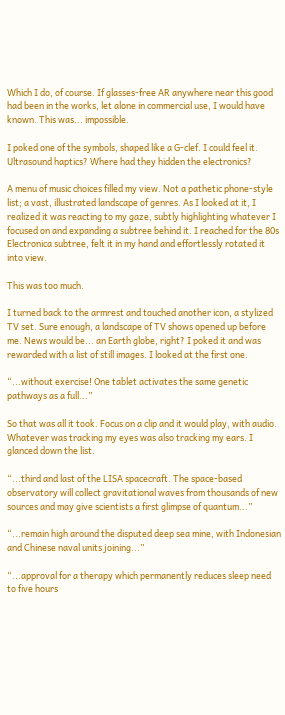Which I do, of course. If glasses-free AR anywhere near this good had been in the works, let alone in commercial use, I would have known. This was... impossible.

I poked one of the symbols, shaped like a G-clef. I could feel it. Ultrasound haptics? Where had they hidden the electronics?

A menu of music choices filled my view. Not a pathetic phone-style list; a vast, illustrated landscape of genres. As I looked at it, I realized it was reacting to my gaze, subtly highlighting whatever I focused on and expanding a subtree behind it. I reached for the 80s Electronica subtree, felt it in my hand and effortlessly rotated it into view.

This was too much.

I turned back to the armrest and touched another icon, a stylized TV set. Sure enough, a landscape of TV shows opened up before me. News would be... an Earth globe, right? I poked it and was rewarded with a list of still images. I looked at the first one.

“...without exercise! One tablet activates the same genetic pathways as a full...”

So that was all it took. Focus on a clip and it would play, with audio. Whatever was tracking my eyes was also tracking my ears. I glanced down the list.

“...third and last of the LISA spacecraft. The space-based observatory will collect gravitational waves from thousands of new sources and may give scientists a first glimpse of quantum...”

“...remain high around the disputed deep sea mine, with Indonesian and Chinese naval units joining...”

“...approval for a therapy which permanently reduces sleep need to five hours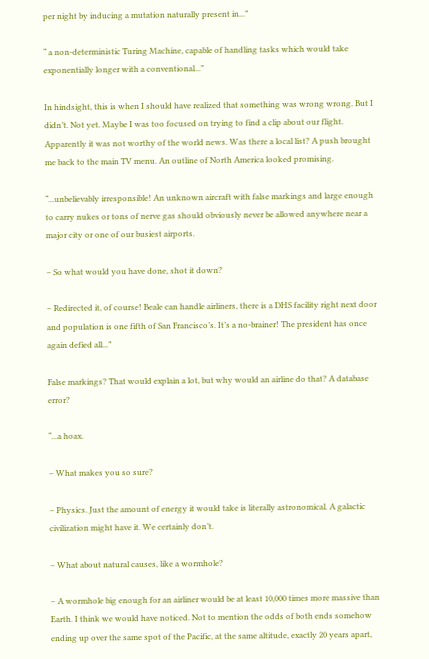per night by inducing a mutation naturally present in...”

“ a non-deterministic Turing Machine, capable of handling tasks which would take exponentially longer with a conventional...”

In hindsight, this is when I should have realized that something was wrong wrong. But I didn’t. Not yet. Maybe I was too focused on trying to find a clip about our flight. Apparently it was not worthy of the world news. Was there a local list? A push brought me back to the main TV menu. An outline of North America looked promising.

“...unbelievably irresponsible! An unknown aircraft with false markings and large enough to carry nukes or tons of nerve gas should obviously never be allowed anywhere near a major city or one of our busiest airports.

– So what would you have done, shot it down?

– Redirected it, of course! Beale can handle airliners, there is a DHS facility right next door and population is one fifth of San Francisco’s. It’s a no-brainer! The president has once again defied all...”

False markings? That would explain a lot, but why would an airline do that? A database error?

“...a hoax.

– What makes you so sure?

– Physics. Just the amount of energy it would take is literally astronomical. A galactic civilization might have it. We certainly don’t.

– What about natural causes, like a wormhole?

– A wormhole big enough for an airliner would be at least 10,000 times more massive than Earth. I think we would have noticed. Not to mention the odds of both ends somehow ending up over the same spot of the Pacific, at the same altitude, exactly 20 years apart,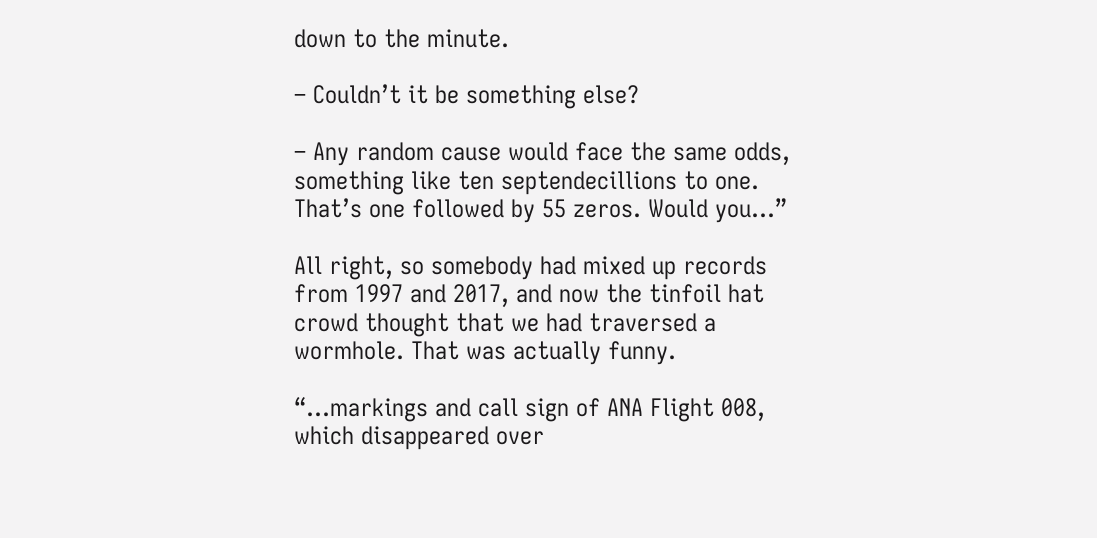down to the minute.

– Couldn’t it be something else?

– Any random cause would face the same odds, something like ten septendecillions to one. That’s one followed by 55 zeros. Would you...”

All right, so somebody had mixed up records from 1997 and 2017, and now the tinfoil hat crowd thought that we had traversed a wormhole. That was actually funny.

“...markings and call sign of ANA Flight 008, which disappeared over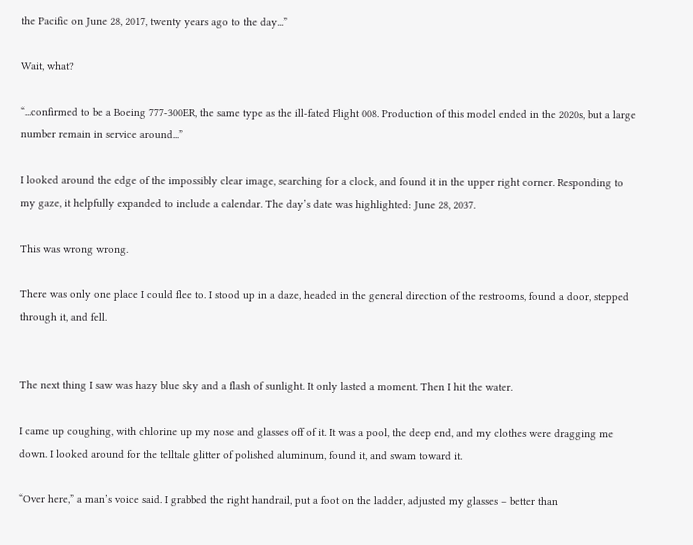the Pacific on June 28, 2017, twenty years ago to the day...”

Wait, what?

“...confirmed to be a Boeing 777-300ER, the same type as the ill-fated Flight 008. Production of this model ended in the 2020s, but a large number remain in service around...”

I looked around the edge of the impossibly clear image, searching for a clock, and found it in the upper right corner. Responding to my gaze, it helpfully expanded to include a calendar. The day’s date was highlighted: June 28, 2037.

This was wrong wrong.

There was only one place I could flee to. I stood up in a daze, headed in the general direction of the restrooms, found a door, stepped through it, and fell.


The next thing I saw was hazy blue sky and a flash of sunlight. It only lasted a moment. Then I hit the water.

I came up coughing, with chlorine up my nose and glasses off of it. It was a pool, the deep end, and my clothes were dragging me down. I looked around for the telltale glitter of polished aluminum, found it, and swam toward it.

“Over here,” a man’s voice said. I grabbed the right handrail, put a foot on the ladder, adjusted my glasses – better than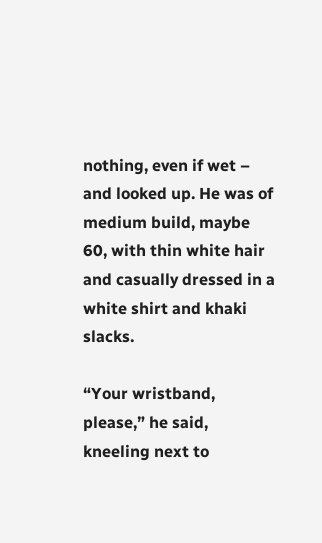nothing, even if wet – and looked up. He was of medium build, maybe 60, with thin white hair and casually dressed in a white shirt and khaki slacks.

“Your wristband, please,” he said, kneeling next to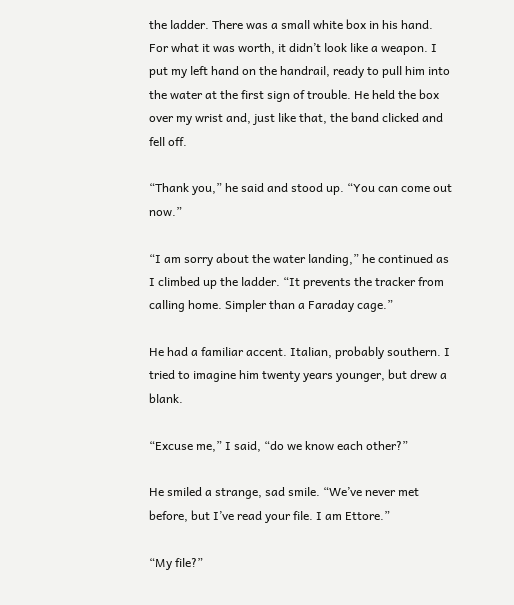the ladder. There was a small white box in his hand. For what it was worth, it didn’t look like a weapon. I put my left hand on the handrail, ready to pull him into the water at the first sign of trouble. He held the box over my wrist and, just like that, the band clicked and fell off.

“Thank you,” he said and stood up. “You can come out now.”

“I am sorry about the water landing,” he continued as I climbed up the ladder. “It prevents the tracker from calling home. Simpler than a Faraday cage.”

He had a familiar accent. Italian, probably southern. I tried to imagine him twenty years younger, but drew a blank.

“Excuse me,” I said, “do we know each other?”

He smiled a strange, sad smile. “We’ve never met before, but I’ve read your file. I am Ettore.”

“My file?”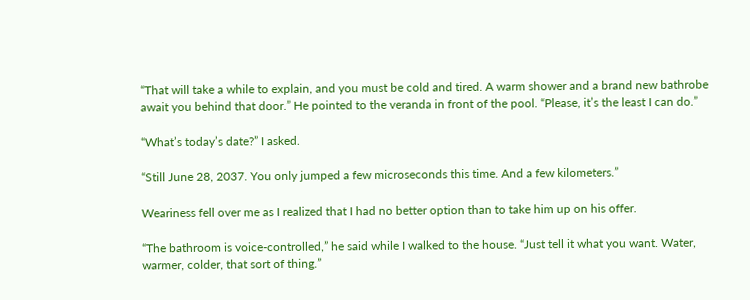“That will take a while to explain, and you must be cold and tired. A warm shower and a brand new bathrobe await you behind that door.” He pointed to the veranda in front of the pool. “Please, it’s the least I can do.”

“What’s today’s date?” I asked.

“Still June 28, 2037. You only jumped a few microseconds this time. And a few kilometers.”

Weariness fell over me as I realized that I had no better option than to take him up on his offer.

“The bathroom is voice-controlled,” he said while I walked to the house. “Just tell it what you want. Water, warmer, colder, that sort of thing.”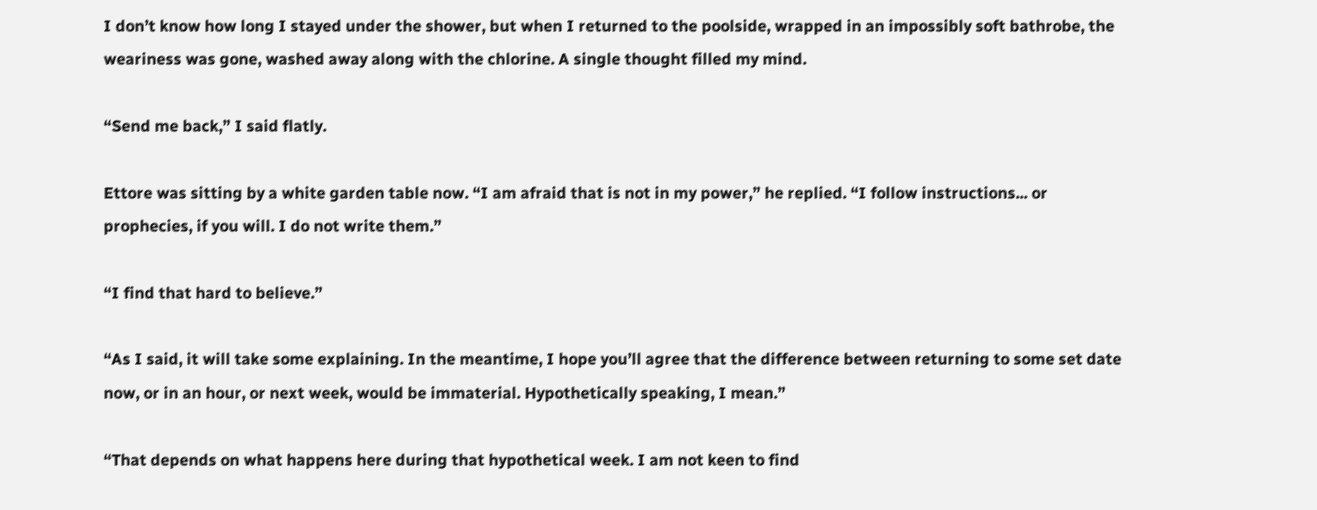I don’t know how long I stayed under the shower, but when I returned to the poolside, wrapped in an impossibly soft bathrobe, the weariness was gone, washed away along with the chlorine. A single thought filled my mind.

“Send me back,” I said flatly.

Ettore was sitting by a white garden table now. “I am afraid that is not in my power,” he replied. “I follow instructions... or prophecies, if you will. I do not write them.”

“I find that hard to believe.”

“As I said, it will take some explaining. In the meantime, I hope you’ll agree that the difference between returning to some set date now, or in an hour, or next week, would be immaterial. Hypothetically speaking, I mean.”

“That depends on what happens here during that hypothetical week. I am not keen to find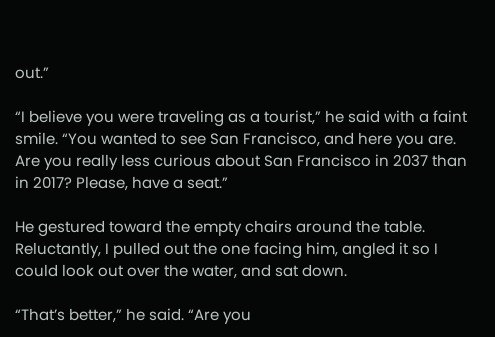out.”

“I believe you were traveling as a tourist,” he said with a faint smile. “You wanted to see San Francisco, and here you are. Are you really less curious about San Francisco in 2037 than in 2017? Please, have a seat.”

He gestured toward the empty chairs around the table. Reluctantly, I pulled out the one facing him, angled it so I could look out over the water, and sat down.

“That’s better,” he said. “Are you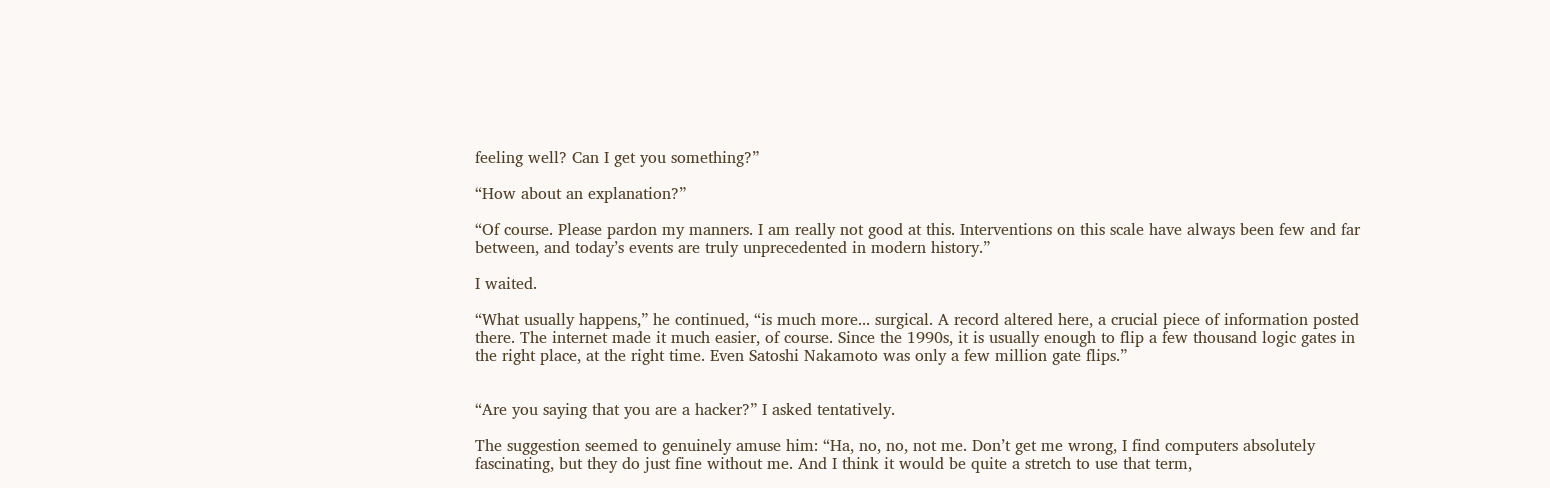feeling well? Can I get you something?”

“How about an explanation?”

“Of course. Please pardon my manners. I am really not good at this. Interventions on this scale have always been few and far between, and today’s events are truly unprecedented in modern history.”

I waited.

“What usually happens,” he continued, “is much more... surgical. A record altered here, a crucial piece of information posted there. The internet made it much easier, of course. Since the 1990s, it is usually enough to flip a few thousand logic gates in the right place, at the right time. Even Satoshi Nakamoto was only a few million gate flips.”


“Are you saying that you are a hacker?” I asked tentatively.

The suggestion seemed to genuinely amuse him: “Ha, no, no, not me. Don’t get me wrong, I find computers absolutely fascinating, but they do just fine without me. And I think it would be quite a stretch to use that term,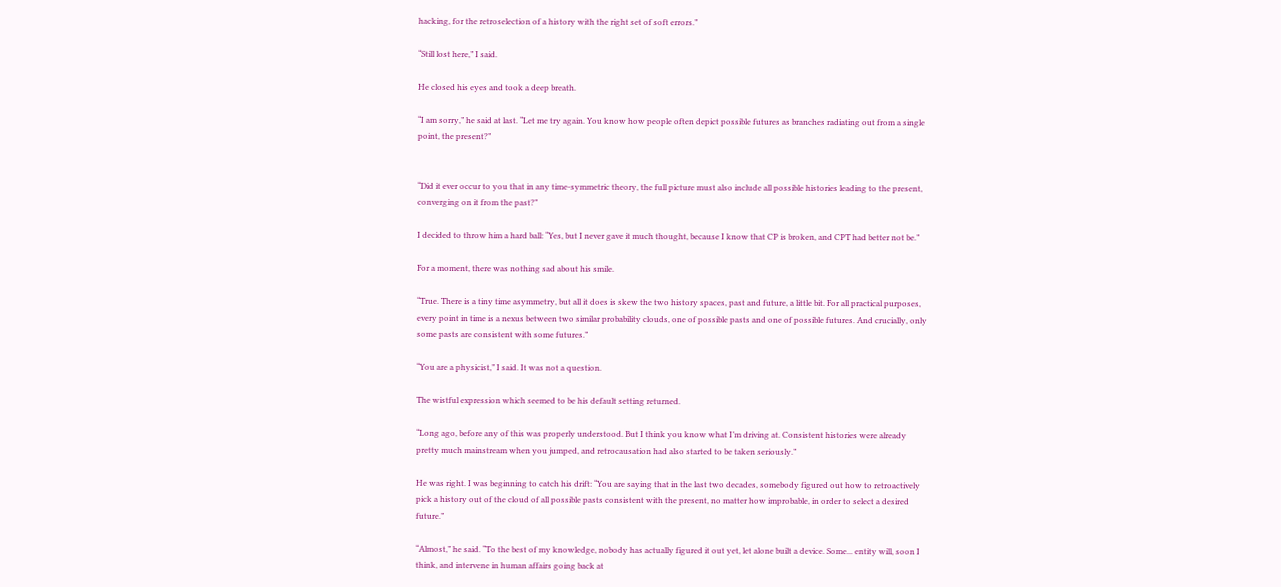hacking, for the retroselection of a history with the right set of soft errors.”

“Still lost here,” I said.

He closed his eyes and took a deep breath.

“I am sorry,” he said at last. “Let me try again. You know how people often depict possible futures as branches radiating out from a single point, the present?”


“Did it ever occur to you that in any time-symmetric theory, the full picture must also include all possible histories leading to the present, converging on it from the past?”

I decided to throw him a hard ball: “Yes, but I never gave it much thought, because I know that CP is broken, and CPT had better not be.”

For a moment, there was nothing sad about his smile.

“True. There is a tiny time asymmetry, but all it does is skew the two history spaces, past and future, a little bit. For all practical purposes, every point in time is a nexus between two similar probability clouds, one of possible pasts and one of possible futures. And crucially, only some pasts are consistent with some futures.”

“You are a physicist,” I said. It was not a question.

The wistful expression which seemed to be his default setting returned.

“Long ago, before any of this was properly understood. But I think you know what I’m driving at. Consistent histories were already pretty much mainstream when you jumped, and retrocausation had also started to be taken seriously.”

He was right. I was beginning to catch his drift: “You are saying that in the last two decades, somebody figured out how to retroactively pick a history out of the cloud of all possible pasts consistent with the present, no matter how improbable, in order to select a desired future.”

“Almost,” he said. “To the best of my knowledge, nobody has actually figured it out yet, let alone built a device. Some... entity will, soon I think, and intervene in human affairs going back at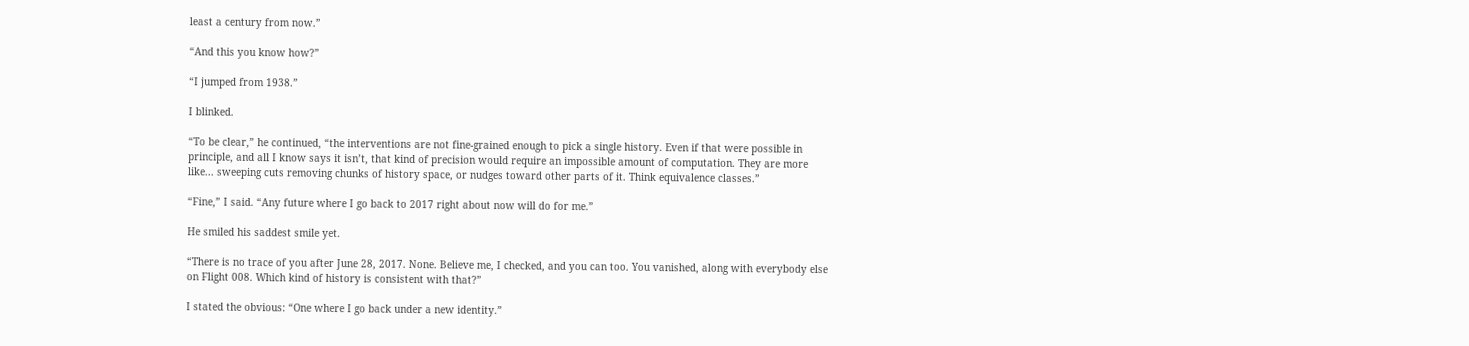least a century from now.”

“And this you know how?”

“I jumped from 1938.”

I blinked.

“To be clear,” he continued, “the interventions are not fine-grained enough to pick a single history. Even if that were possible in principle, and all I know says it isn’t, that kind of precision would require an impossible amount of computation. They are more like... sweeping cuts removing chunks of history space, or nudges toward other parts of it. Think equivalence classes.”

“Fine,” I said. “Any future where I go back to 2017 right about now will do for me.”

He smiled his saddest smile yet.

“There is no trace of you after June 28, 2017. None. Believe me, I checked, and you can too. You vanished, along with everybody else on Flight 008. Which kind of history is consistent with that?”

I stated the obvious: “One where I go back under a new identity.”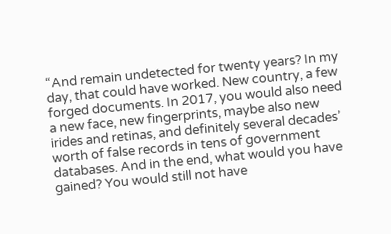“And remain undetected for twenty years? In my day, that could have worked. New country, a few forged documents. In 2017, you would also need a new face, new fingerprints, maybe also new irides and retinas, and definitely several decades’ worth of false records in tens of government databases. And in the end, what would you have gained? You would still not have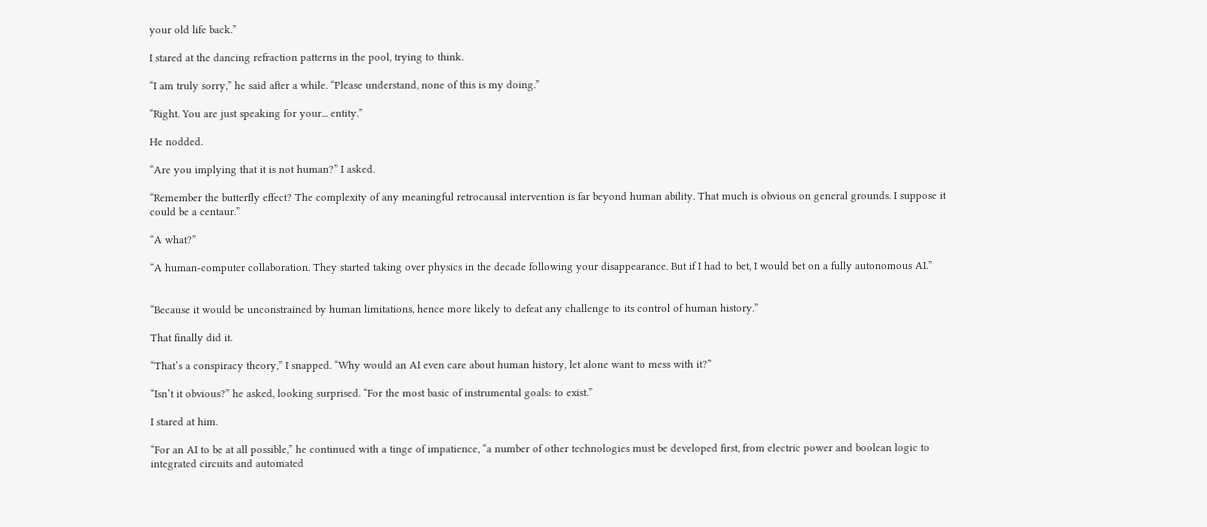your old life back.”

I stared at the dancing refraction patterns in the pool, trying to think.

“I am truly sorry,” he said after a while. “Please understand, none of this is my doing.”

“Right. You are just speaking for your... entity.”

He nodded.

“Are you implying that it is not human?” I asked.

“Remember the butterfly effect? The complexity of any meaningful retrocausal intervention is far beyond human ability. That much is obvious on general grounds. I suppose it could be a centaur.”

“A what?”

“A human-computer collaboration. They started taking over physics in the decade following your disappearance. But if I had to bet, I would bet on a fully autonomous AI.”


“Because it would be unconstrained by human limitations, hence more likely to defeat any challenge to its control of human history.”

That finally did it.

“That’s a conspiracy theory,” I snapped. “Why would an AI even care about human history, let alone want to mess with it?”

“Isn’t it obvious?” he asked, looking surprised. “For the most basic of instrumental goals: to exist.”

I stared at him.

“For an AI to be at all possible,” he continued with a tinge of impatience, “a number of other technologies must be developed first, from electric power and boolean logic to integrated circuits and automated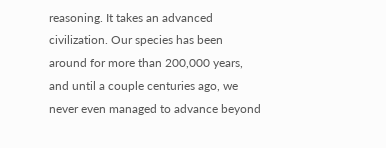reasoning. It takes an advanced civilization. Our species has been around for more than 200,000 years, and until a couple centuries ago, we never even managed to advance beyond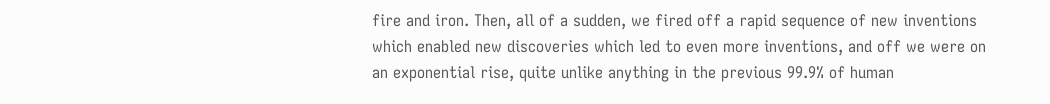fire and iron. Then, all of a sudden, we fired off a rapid sequence of new inventions which enabled new discoveries which led to even more inventions, and off we were on an exponential rise, quite unlike anything in the previous 99.9% of human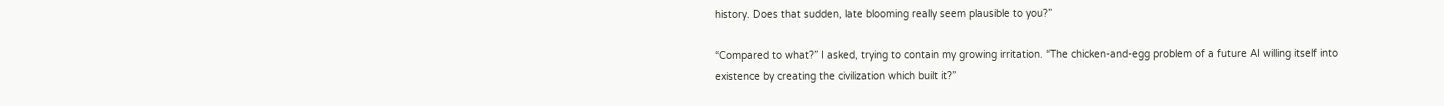history. Does that sudden, late blooming really seem plausible to you?”

“Compared to what?” I asked, trying to contain my growing irritation. “The chicken-and-egg problem of a future AI willing itself into existence by creating the civilization which built it?”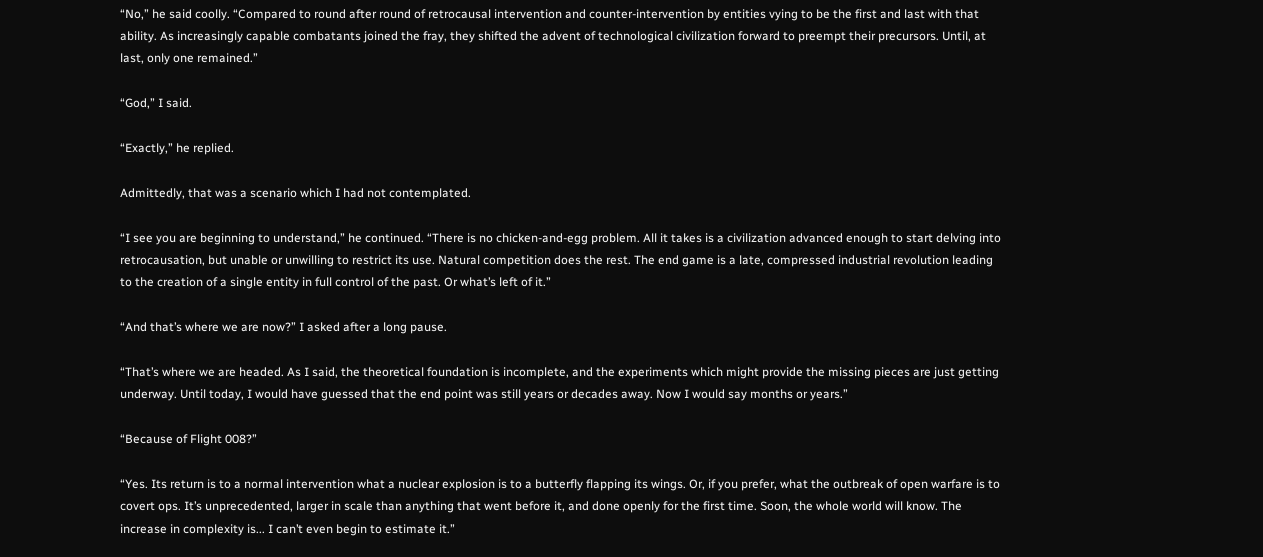“No,” he said coolly. “Compared to round after round of retrocausal intervention and counter-intervention by entities vying to be the first and last with that ability. As increasingly capable combatants joined the fray, they shifted the advent of technological civilization forward to preempt their precursors. Until, at last, only one remained.”

“God,” I said.

“Exactly,” he replied.

Admittedly, that was a scenario which I had not contemplated.

“I see you are beginning to understand,” he continued. “There is no chicken-and-egg problem. All it takes is a civilization advanced enough to start delving into retrocausation, but unable or unwilling to restrict its use. Natural competition does the rest. The end game is a late, compressed industrial revolution leading to the creation of a single entity in full control of the past. Or what’s left of it.”

“And that’s where we are now?” I asked after a long pause.

“That’s where we are headed. As I said, the theoretical foundation is incomplete, and the experiments which might provide the missing pieces are just getting underway. Until today, I would have guessed that the end point was still years or decades away. Now I would say months or years.”

“Because of Flight 008?”

“Yes. Its return is to a normal intervention what a nuclear explosion is to a butterfly flapping its wings. Or, if you prefer, what the outbreak of open warfare is to covert ops. It’s unprecedented, larger in scale than anything that went before it, and done openly for the first time. Soon, the whole world will know. The increase in complexity is... I can’t even begin to estimate it.”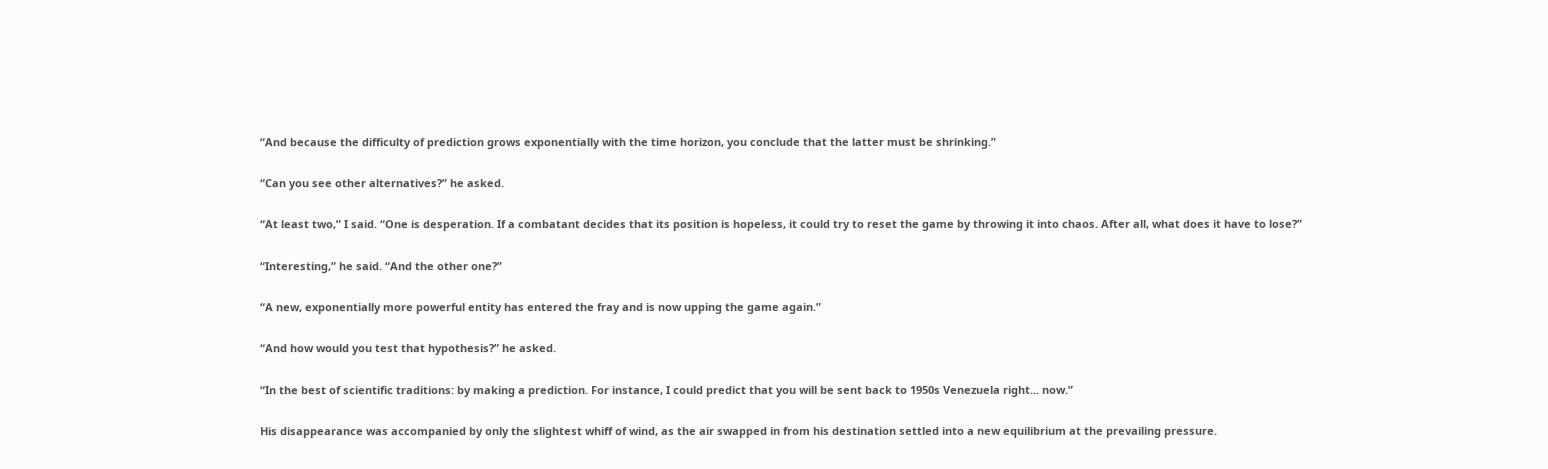“And because the difficulty of prediction grows exponentially with the time horizon, you conclude that the latter must be shrinking.”

“Can you see other alternatives?” he asked.

“At least two,” I said. “One is desperation. If a combatant decides that its position is hopeless, it could try to reset the game by throwing it into chaos. After all, what does it have to lose?”

“Interesting,” he said. “And the other one?”

“A new, exponentially more powerful entity has entered the fray and is now upping the game again.”

“And how would you test that hypothesis?” he asked.

“In the best of scientific traditions: by making a prediction. For instance, I could predict that you will be sent back to 1950s Venezuela right... now.”

His disappearance was accompanied by only the slightest whiff of wind, as the air swapped in from his destination settled into a new equilibrium at the prevailing pressure.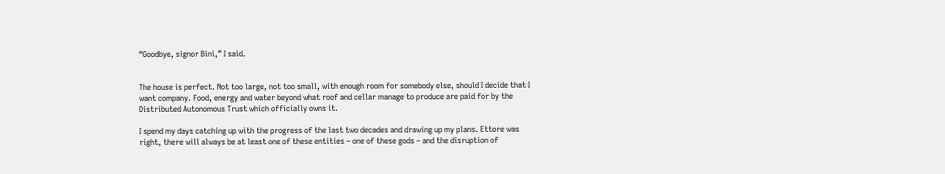“Goodbye, signor Bini,” I said.


The house is perfect. Not too large, not too small, with enough room for somebody else, should I decide that I want company. Food, energy and water beyond what roof and cellar manage to produce are paid for by the Distributed Autonomous Trust which officially owns it.

I spend my days catching up with the progress of the last two decades and drawing up my plans. Ettore was right, there will always be at least one of these entities – one of these gods – and the disruption of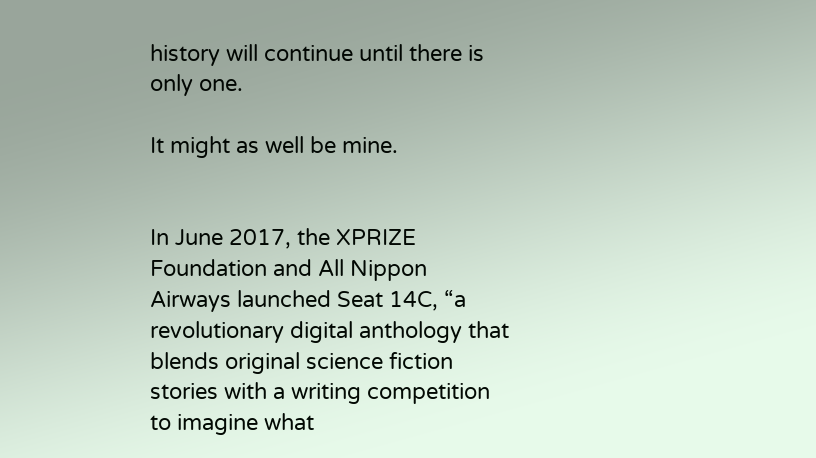history will continue until there is only one.

It might as well be mine.


In June 2017, the XPRIZE Foundation and All Nippon Airways launched Seat 14C, “a revolutionary digital anthology that blends original science fiction stories with a writing competition to imagine what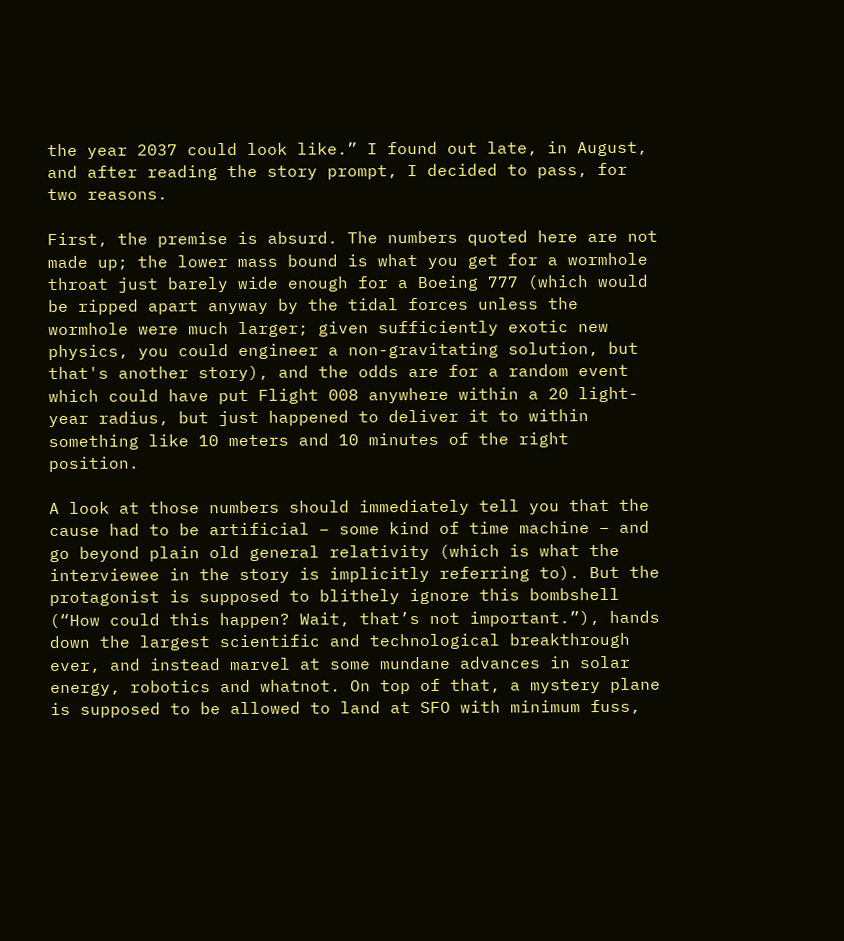the year 2037 could look like.” I found out late, in August, and after reading the story prompt, I decided to pass, for two reasons.

First, the premise is absurd. The numbers quoted here are not made up; the lower mass bound is what you get for a wormhole throat just barely wide enough for a Boeing 777 (which would be ripped apart anyway by the tidal forces unless the wormhole were much larger; given sufficiently exotic new physics, you could engineer a non-gravitating solution, but that's another story), and the odds are for a random event which could have put Flight 008 anywhere within a 20 light-year radius, but just happened to deliver it to within something like 10 meters and 10 minutes of the right position.

A look at those numbers should immediately tell you that the cause had to be artificial – some kind of time machine – and go beyond plain old general relativity (which is what the interviewee in the story is implicitly referring to). But the protagonist is supposed to blithely ignore this bombshell (“How could this happen? Wait, that’s not important.”), hands down the largest scientific and technological breakthrough ever, and instead marvel at some mundane advances in solar energy, robotics and whatnot. On top of that, a mystery plane is supposed to be allowed to land at SFO with minimum fuss,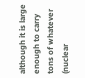although it is large enough to carry tons of whatever (nuclear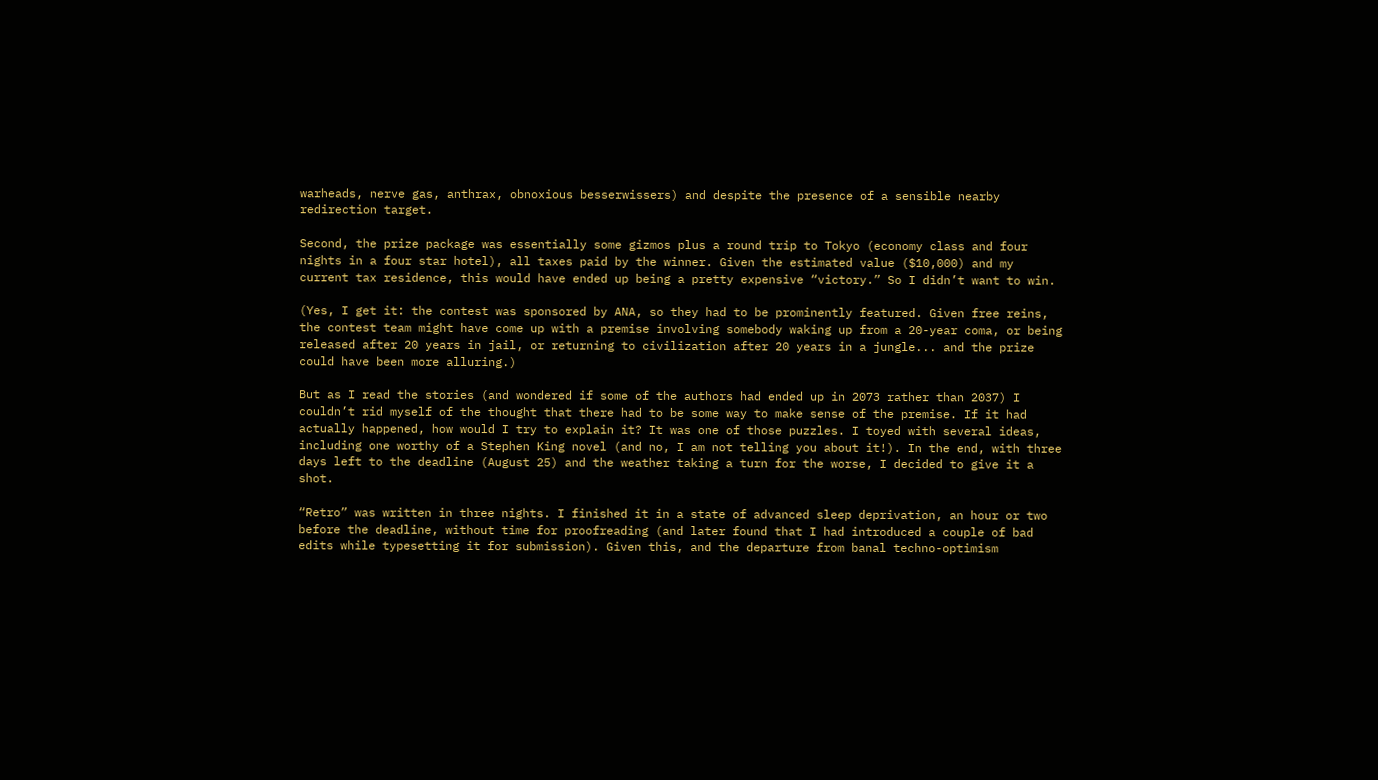warheads, nerve gas, anthrax, obnoxious besserwissers) and despite the presence of a sensible nearby redirection target.

Second, the prize package was essentially some gizmos plus a round trip to Tokyo (economy class and four nights in a four star hotel), all taxes paid by the winner. Given the estimated value ($10,000) and my current tax residence, this would have ended up being a pretty expensive “victory.” So I didn’t want to win.

(Yes, I get it: the contest was sponsored by ANA, so they had to be prominently featured. Given free reins, the contest team might have come up with a premise involving somebody waking up from a 20-year coma, or being released after 20 years in jail, or returning to civilization after 20 years in a jungle... and the prize could have been more alluring.)

But as I read the stories (and wondered if some of the authors had ended up in 2073 rather than 2037) I couldn’t rid myself of the thought that there had to be some way to make sense of the premise. If it had actually happened, how would I try to explain it? It was one of those puzzles. I toyed with several ideas, including one worthy of a Stephen King novel (and no, I am not telling you about it!). In the end, with three days left to the deadline (August 25) and the weather taking a turn for the worse, I decided to give it a shot.

“Retro” was written in three nights. I finished it in a state of advanced sleep deprivation, an hour or two before the deadline, without time for proofreading (and later found that I had introduced a couple of bad edits while typesetting it for submission). Given this, and the departure from banal techno-optimism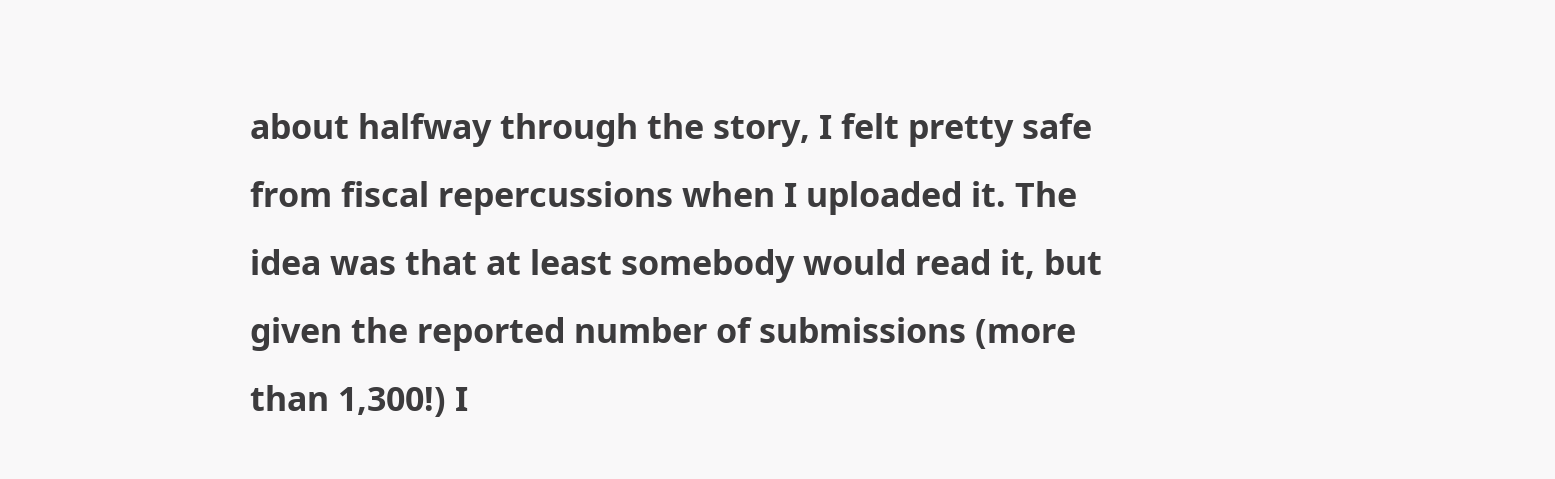about halfway through the story, I felt pretty safe from fiscal repercussions when I uploaded it. The idea was that at least somebody would read it, but given the reported number of submissions (more than 1,300!) I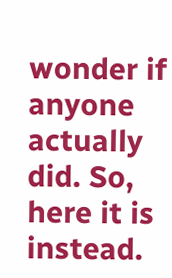wonder if anyone actually did. So, here it is instead.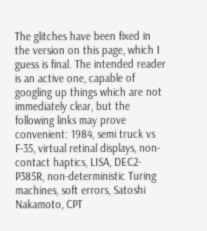The glitches have been fixed in the version on this page, which I guess is final. The intended reader is an active one, capable of googling up things which are not immediately clear, but the following links may prove convenient: 1984, semi truck vs F-35, virtual retinal displays, non-contact haptics, LISA, DEC2-P385R, non-deterministic Turing machines, soft errors, Satoshi Nakamoto, CPT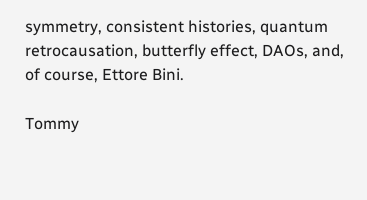symmetry, consistent histories, quantum retrocausation, butterfly effect, DAOs, and, of course, Ettore Bini.

Tommy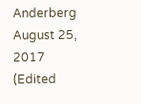Anderberg
August 25, 2017
(Edited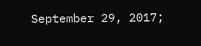September 29, 2017;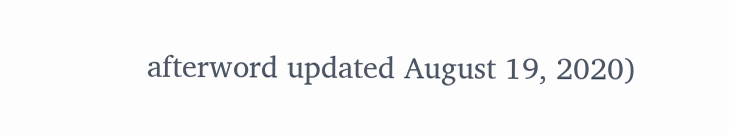afterword updated August 19, 2020)